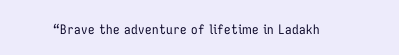“Brave the adventure of lifetime in Ladakh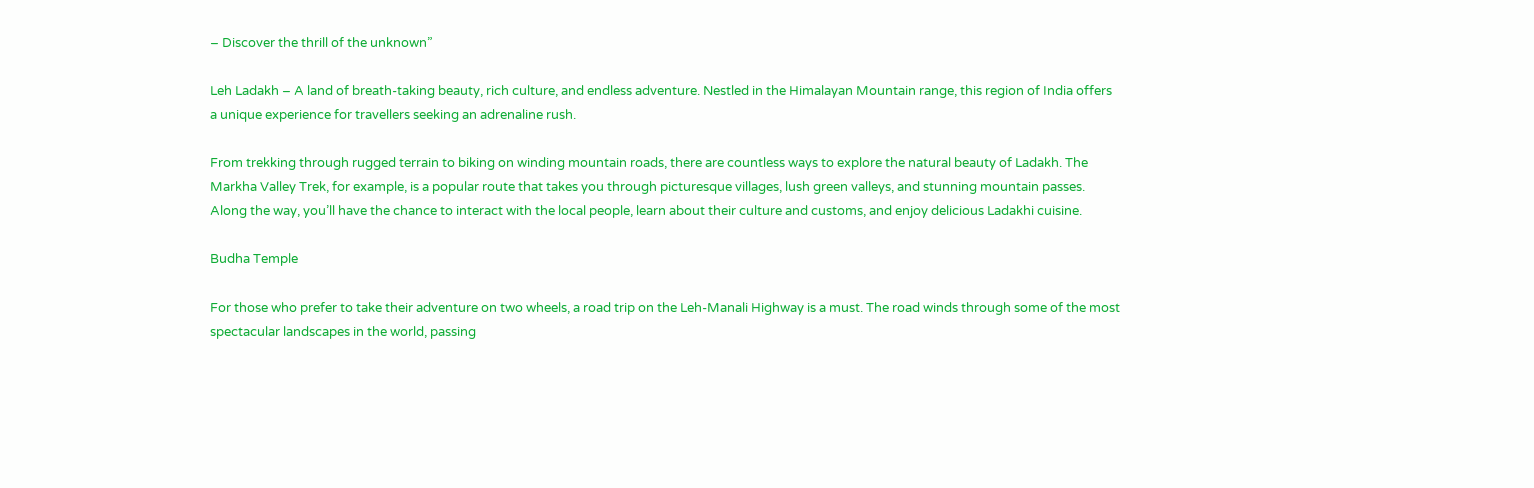– Discover the thrill of the unknown”

Leh Ladakh – A land of breath-taking beauty, rich culture, and endless adventure. Nestled in the Himalayan Mountain range, this region of India offers a unique experience for travellers seeking an adrenaline rush.

From trekking through rugged terrain to biking on winding mountain roads, there are countless ways to explore the natural beauty of Ladakh. The Markha Valley Trek, for example, is a popular route that takes you through picturesque villages, lush green valleys, and stunning mountain passes. Along the way, you’ll have the chance to interact with the local people, learn about their culture and customs, and enjoy delicious Ladakhi cuisine.

Budha Temple

For those who prefer to take their adventure on two wheels, a road trip on the Leh-Manali Highway is a must. The road winds through some of the most spectacular landscapes in the world, passing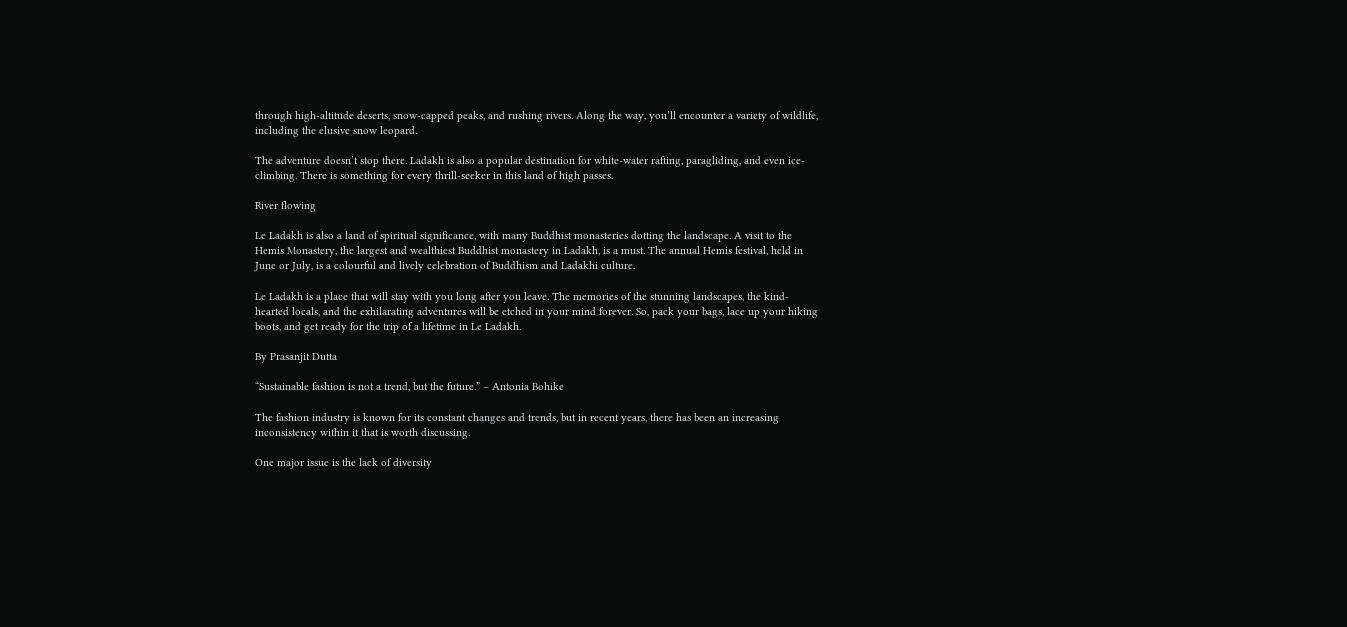through high-altitude deserts, snow-capped peaks, and rushing rivers. Along the way, you’ll encounter a variety of wildlife, including the elusive snow leopard.

The adventure doesn’t stop there. Ladakh is also a popular destination for white-water rafting, paragliding, and even ice-climbing. There is something for every thrill-seeker in this land of high passes.

River flowing

Le Ladakh is also a land of spiritual significance, with many Buddhist monasteries dotting the landscape. A visit to the Hemis Monastery, the largest and wealthiest Buddhist monastery in Ladakh, is a must. The annual Hemis festival, held in June or July, is a colourful and lively celebration of Buddhism and Ladakhi culture.

Le Ladakh is a place that will stay with you long after you leave. The memories of the stunning landscapes, the kind-hearted locals, and the exhilarating adventures will be etched in your mind forever. So, pack your bags, lace up your hiking boots, and get ready for the trip of a lifetime in Le Ladakh.

By Prasanjit Dutta

“Sustainable fashion is not a trend, but the future.” – Antonia Bohike

The fashion industry is known for its constant changes and trends, but in recent years, there has been an increasing inconsistency within it that is worth discussing.

One major issue is the lack of diversity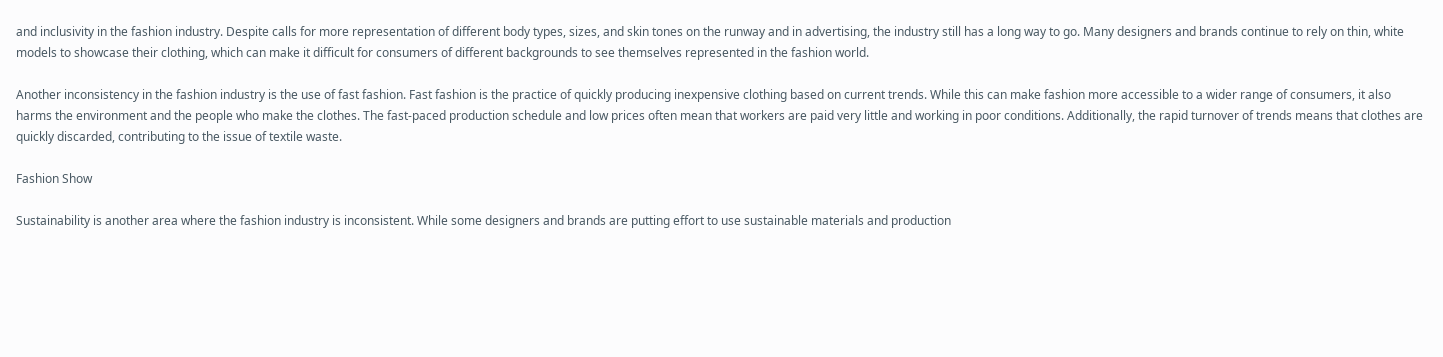and inclusivity in the fashion industry. Despite calls for more representation of different body types, sizes, and skin tones on the runway and in advertising, the industry still has a long way to go. Many designers and brands continue to rely on thin, white models to showcase their clothing, which can make it difficult for consumers of different backgrounds to see themselves represented in the fashion world.

Another inconsistency in the fashion industry is the use of fast fashion. Fast fashion is the practice of quickly producing inexpensive clothing based on current trends. While this can make fashion more accessible to a wider range of consumers, it also harms the environment and the people who make the clothes. The fast-paced production schedule and low prices often mean that workers are paid very little and working in poor conditions. Additionally, the rapid turnover of trends means that clothes are quickly discarded, contributing to the issue of textile waste.

Fashion Show

Sustainability is another area where the fashion industry is inconsistent. While some designers and brands are putting effort to use sustainable materials and production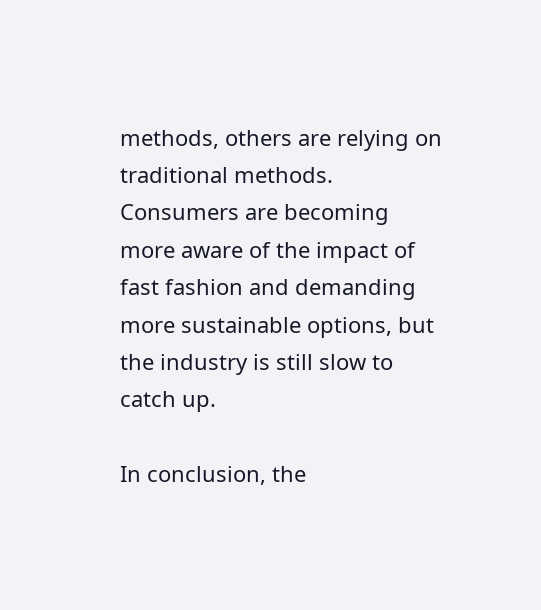methods, others are relying on traditional methods. Consumers are becoming more aware of the impact of fast fashion and demanding more sustainable options, but the industry is still slow to catch up.

In conclusion, the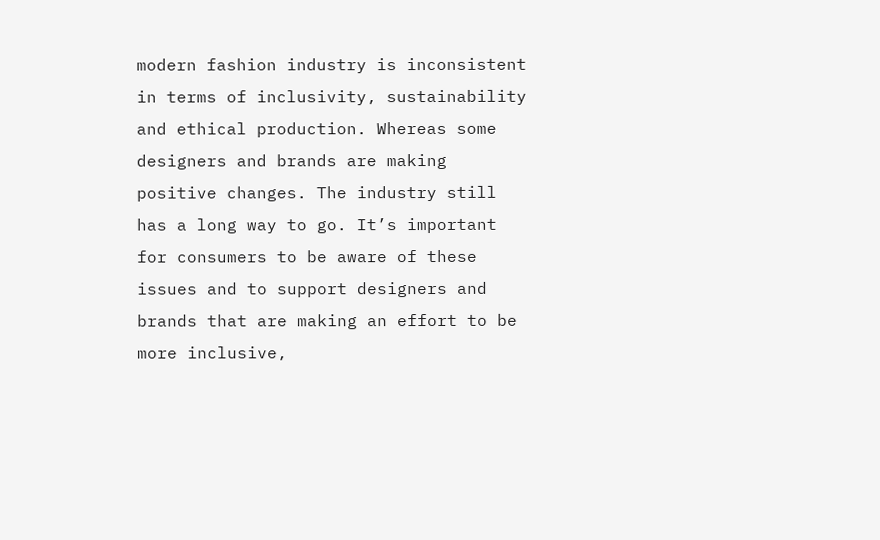modern fashion industry is inconsistent in terms of inclusivity, sustainability and ethical production. Whereas some designers and brands are making positive changes. The industry still has a long way to go. It’s important for consumers to be aware of these issues and to support designers and brands that are making an effort to be more inclusive,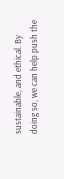sustainable, and ethical. By doing so, we can help push the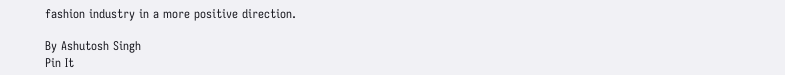fashion industry in a more positive direction.

By Ashutosh Singh
Pin It